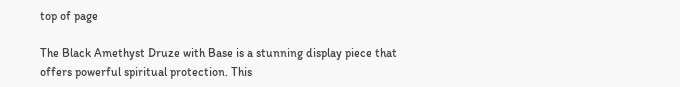top of page

The Black Amethyst Druze with Base is a stunning display piece that offers powerful spiritual protection. This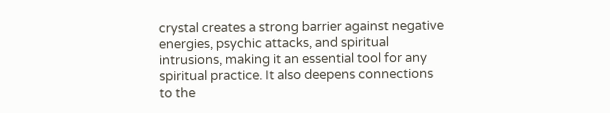crystal creates a strong barrier against negative energies, psychic attacks, and spiritual intrusions, making it an essential tool for any spiritual practice. It also deepens connections to the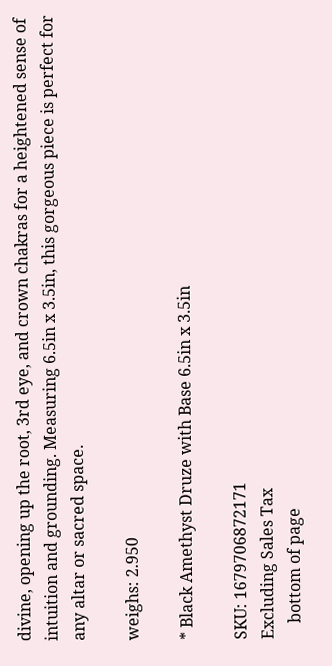divine, opening up the root, 3rd eye, and crown chakras for a heightened sense of intuition and grounding. Measuring 6.5in x 3.5in, this gorgeous piece is perfect for any altar or sacred space.

weighs: 2.950

* Black Amethyst Druze with Base 6.5in x 3.5in

SKU: 1679706872171
Excluding Sales Tax
    bottom of page